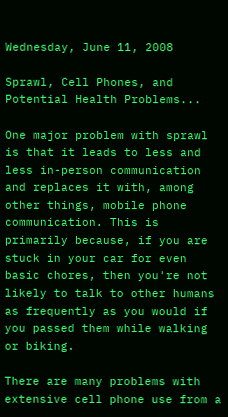Wednesday, June 11, 2008

Sprawl, Cell Phones, and Potential Health Problems...

One major problem with sprawl is that it leads to less and less in-person communication and replaces it with, among other things, mobile phone communication. This is primarily because, if you are stuck in your car for even basic chores, then you're not likely to talk to other humans as frequently as you would if you passed them while walking or biking.

There are many problems with extensive cell phone use from a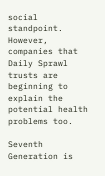social standpoint. However, companies that Daily Sprawl trusts are beginning to explain the potential health problems too.

Seventh Generation is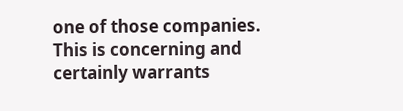one of those companies. This is concerning and certainly warrants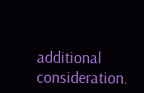additional consideration.